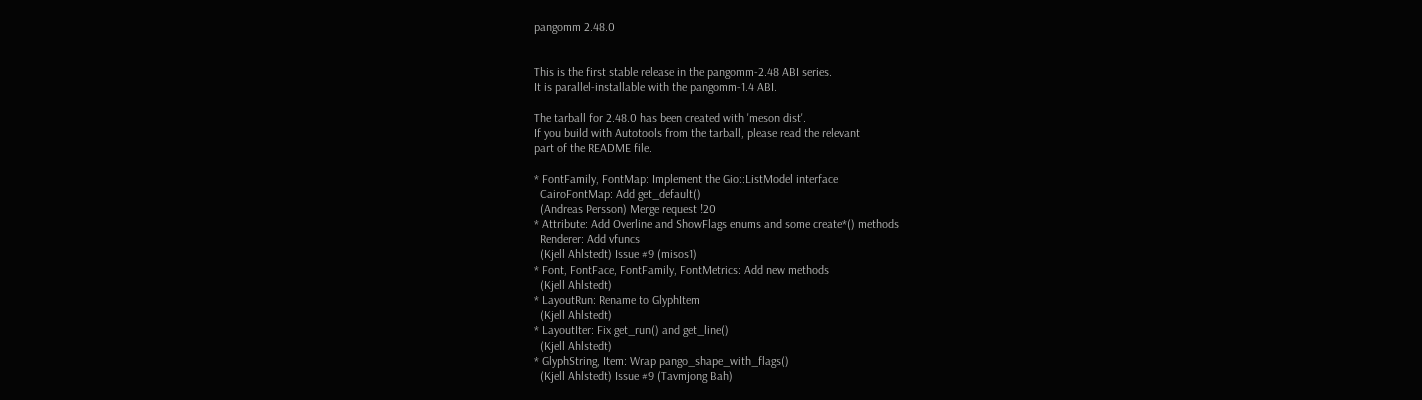pangomm 2.48.0


This is the first stable release in the pangomm-2.48 ABI series.
It is parallel-installable with the pangomm-1.4 ABI.

The tarball for 2.48.0 has been created with 'meson dist'.
If you build with Autotools from the tarball, please read the relevant
part of the README file.

* FontFamily, FontMap: Implement the Gio::ListModel interface
  CairoFontMap: Add get_default()
  (Andreas Persson) Merge request !20
* Attribute: Add Overline and ShowFlags enums and some create*() methods
  Renderer: Add vfuncs
  (Kjell Ahlstedt) Issue #9 (misos1)
* Font, FontFace, FontFamily, FontMetrics: Add new methods
  (Kjell Ahlstedt)
* LayoutRun: Rename to GlyphItem
  (Kjell Ahlstedt)
* LayoutIter: Fix get_run() and get_line()
  (Kjell Ahlstedt)
* GlyphString, Item: Wrap pango_shape_with_flags()
  (Kjell Ahlstedt) Issue #9 (Tavmjong Bah)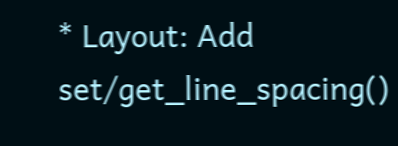* Layout: Add set/get_line_spacing()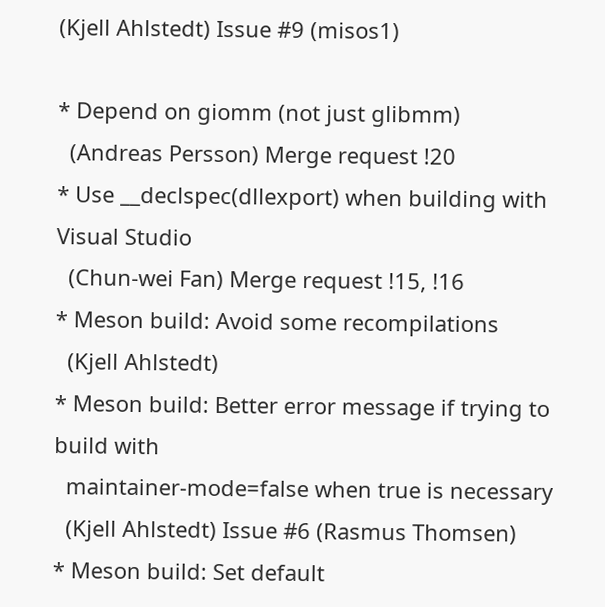(Kjell Ahlstedt) Issue #9 (misos1)

* Depend on giomm (not just glibmm)
  (Andreas Persson) Merge request !20
* Use __declspec(dllexport) when building with Visual Studio
  (Chun-wei Fan) Merge request !15, !16
* Meson build: Avoid some recompilations
  (Kjell Ahlstedt)
* Meson build: Better error message if trying to build with
  maintainer-mode=false when true is necessary
  (Kjell Ahlstedt) Issue #6 (Rasmus Thomsen)
* Meson build: Set default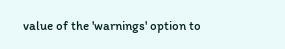value of the 'warnings' option to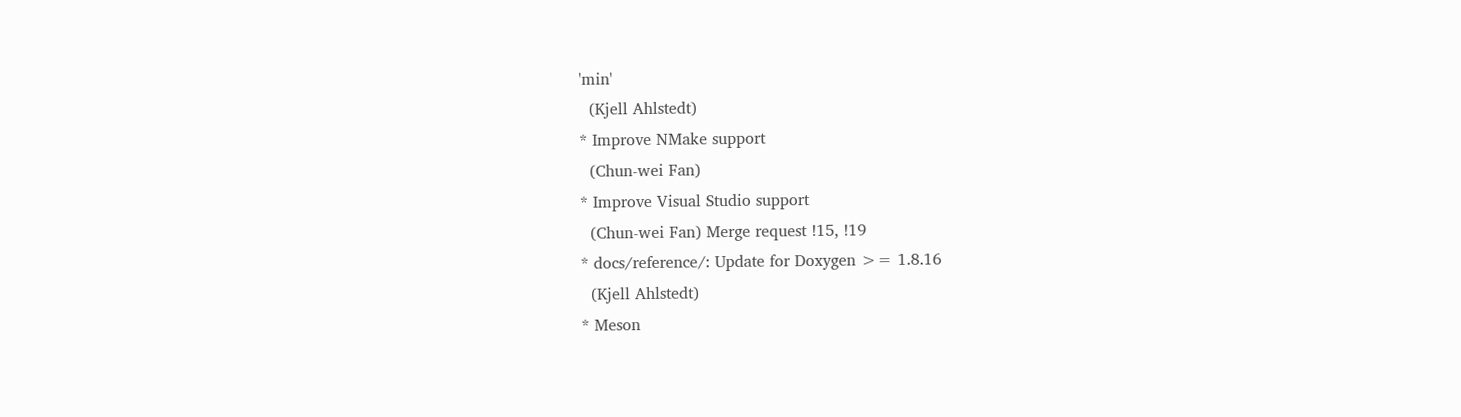'min'
  (Kjell Ahlstedt)
* Improve NMake support
  (Chun-wei Fan)
* Improve Visual Studio support
  (Chun-wei Fan) Merge request !15, !19
* docs/reference/: Update for Doxygen >= 1.8.16
  (Kjell Ahlstedt)
* Meson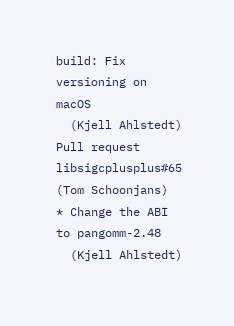build: Fix versioning on macOS
  (Kjell Ahlstedt) Pull request libsigcplusplus#65 (Tom Schoonjans)
* Change the ABI to pangomm-2.48
  (Kjell Ahlstedt)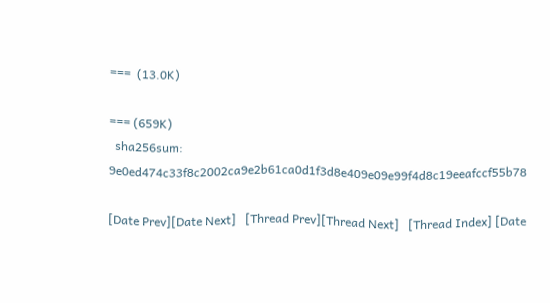===  (13.0K)

=== (659K)
  sha256sum: 9e0ed474c33f8c2002ca9e2b61ca0d1f3d8e409e09e99f4d8c19eeafccf55b78

[Date Prev][Date Next]   [Thread Prev][Thread Next]   [Thread Index] [Date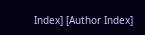Index] [Author Index]